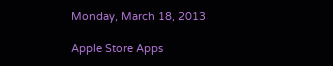Monday, March 18, 2013

Apple Store Apps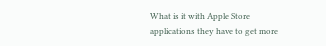What is it with Apple Store applications they have to get more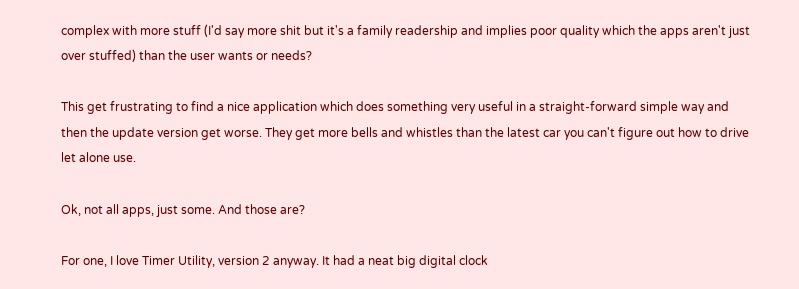complex with more stuff (I'd say more shit but it's a family readership and implies poor quality which the apps aren't just over stuffed) than the user wants or needs?

This get frustrating to find a nice application which does something very useful in a straight-forward simple way and then the update version get worse. They get more bells and whistles than the latest car you can't figure out how to drive let alone use.

Ok, not all apps, just some. And those are?

For one, I love Timer Utility, version 2 anyway. It had a neat big digital clock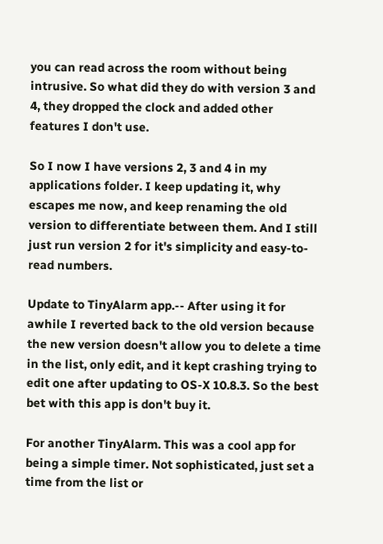you can read across the room without being intrusive. So what did they do with version 3 and 4, they dropped the clock and added other features I don't use.

So I now I have versions 2, 3 and 4 in my applications folder. I keep updating it, why escapes me now, and keep renaming the old version to differentiate between them. And I still just run version 2 for it's simplicity and easy-to-read numbers.

Update to TinyAlarm app.-- After using it for awhile I reverted back to the old version because the new version doesn't allow you to delete a time in the list, only edit, and it kept crashing trying to edit one after updating to OS-X 10.8.3. So the best bet with this app is don't buy it.

For another TinyAlarm. This was a cool app for being a simple timer. Not sophisticated, just set a time from the list or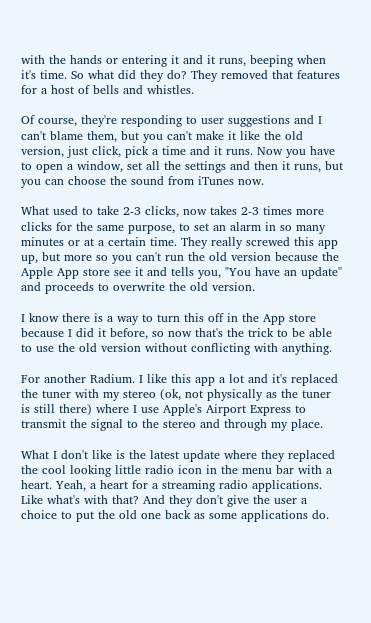with the hands or entering it and it runs, beeping when it's time. So what did they do? They removed that features for a host of bells and whistles.

Of course, they're responding to user suggestions and I can't blame them, but you can't make it like the old version, just click, pick a time and it runs. Now you have to open a window, set all the settings and then it runs, but you can choose the sound from iTunes now.

What used to take 2-3 clicks, now takes 2-3 times more clicks for the same purpose, to set an alarm in so many minutes or at a certain time. They really screwed this app up, but more so you can't run the old version because the Apple App store see it and tells you, "You have an update" and proceeds to overwrite the old version.

I know there is a way to turn this off in the App store because I did it before, so now that's the trick to be able to use the old version without conflicting with anything.

For another Radium. I like this app a lot and it's replaced the tuner with my stereo (ok, not physically as the tuner is still there) where I use Apple's Airport Express to transmit the signal to the stereo and through my place.

What I don't like is the latest update where they replaced the cool looking little radio icon in the menu bar with a heart. Yeah, a heart for a streaming radio applications. Like what's with that? And they don't give the user a choice to put the old one back as some applications do.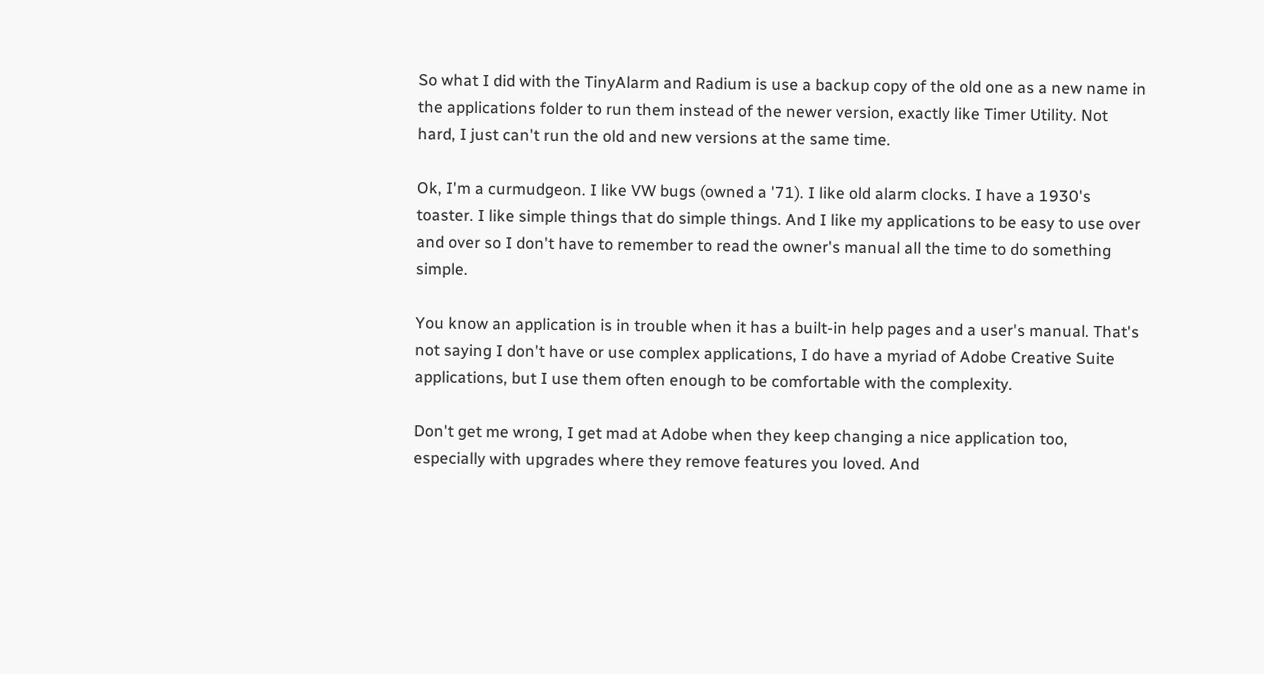So what I did with the TinyAlarm and Radium is use a backup copy of the old one as a new name in the applications folder to run them instead of the newer version, exactly like Timer Utility. Not hard, I just can't run the old and new versions at the same time.

Ok, I'm a curmudgeon. I like VW bugs (owned a '71). I like old alarm clocks. I have a 1930's toaster. I like simple things that do simple things. And I like my applications to be easy to use over and over so I don't have to remember to read the owner's manual all the time to do something simple.

You know an application is in trouble when it has a built-in help pages and a user's manual. That's not saying I don't have or use complex applications, I do have a myriad of Adobe Creative Suite applications, but I use them often enough to be comfortable with the complexity.

Don't get me wrong, I get mad at Adobe when they keep changing a nice application too, especially with upgrades where they remove features you loved. And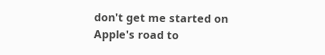don't get me started on Apple's road to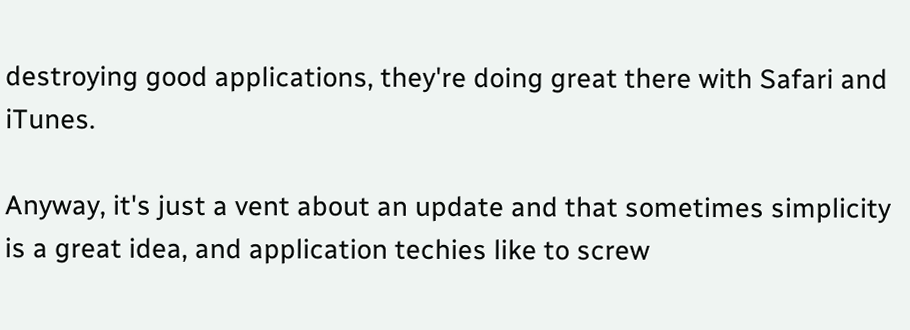destroying good applications, they're doing great there with Safari and iTunes.

Anyway, it's just a vent about an update and that sometimes simplicity is a great idea, and application techies like to screw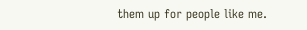them up for people like me.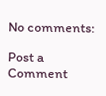No comments:

Post a Comment